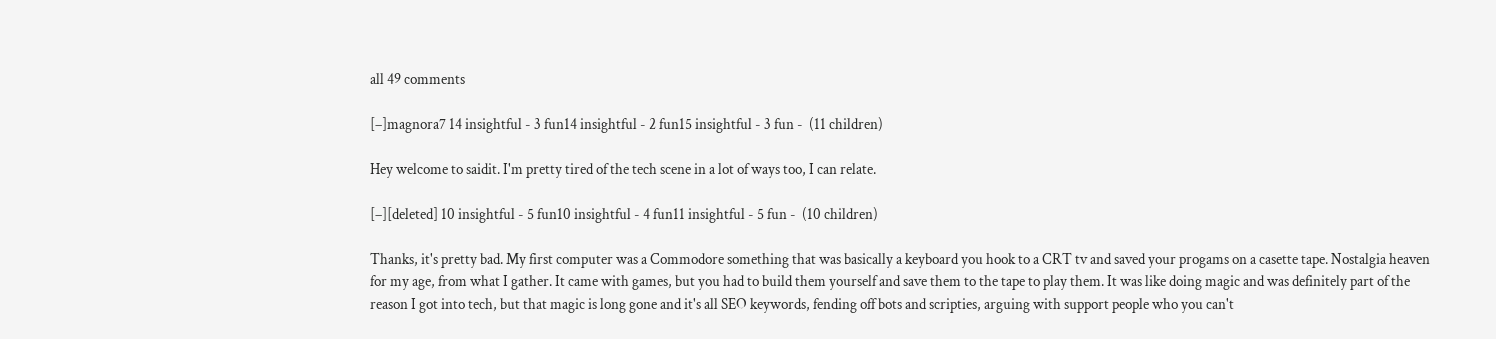all 49 comments

[–]magnora7 14 insightful - 3 fun14 insightful - 2 fun15 insightful - 3 fun -  (11 children)

Hey welcome to saidit. I'm pretty tired of the tech scene in a lot of ways too, I can relate.

[–][deleted] 10 insightful - 5 fun10 insightful - 4 fun11 insightful - 5 fun -  (10 children)

Thanks, it's pretty bad. My first computer was a Commodore something that was basically a keyboard you hook to a CRT tv and saved your progams on a casette tape. Nostalgia heaven for my age, from what I gather. It came with games, but you had to build them yourself and save them to the tape to play them. It was like doing magic and was definitely part of the reason I got into tech, but that magic is long gone and it's all SEO keywords, fending off bots and scripties, arguing with support people who you can't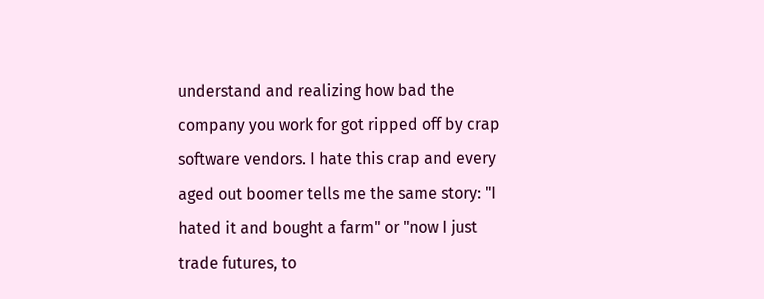understand and realizing how bad the company you work for got ripped off by crap software vendors. I hate this crap and every aged out boomer tells me the same story: "I hated it and bought a farm" or "now I just trade futures, to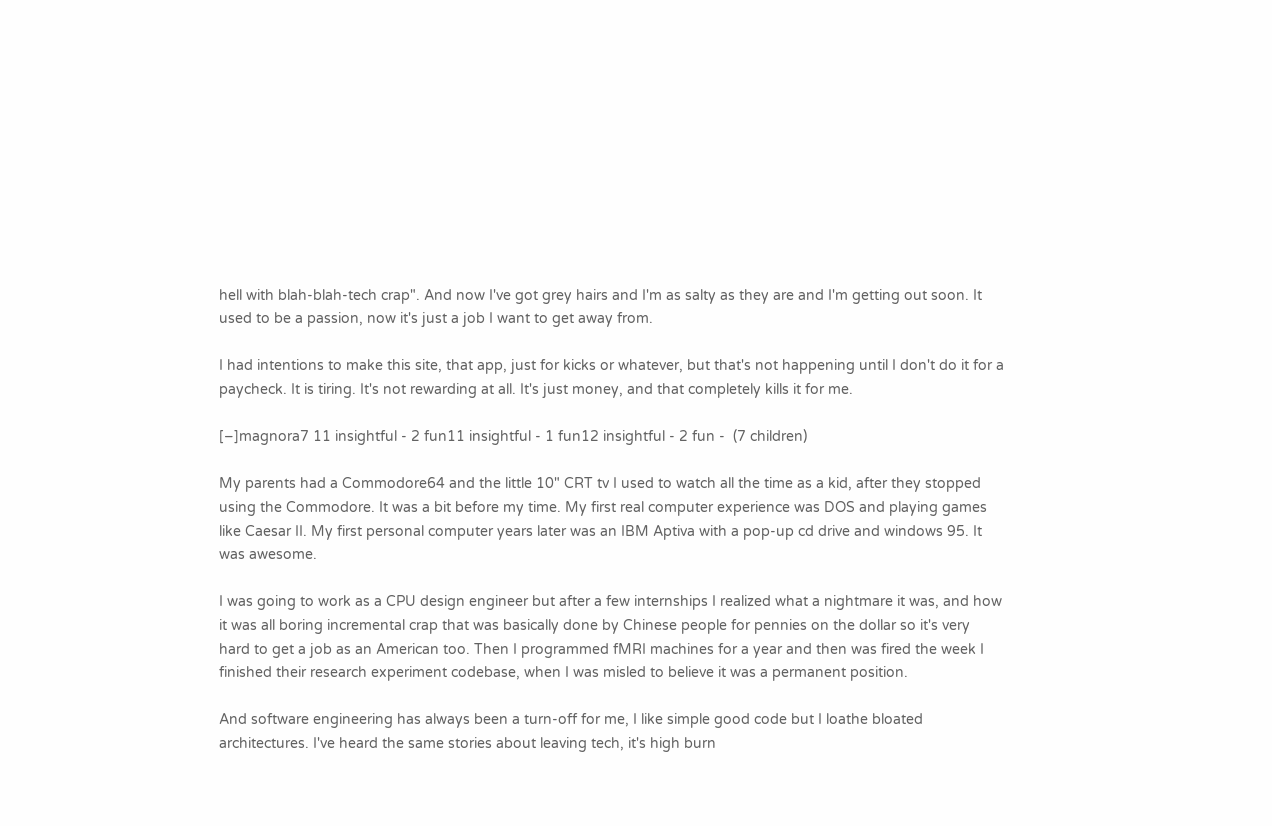hell with blah-blah-tech crap". And now I've got grey hairs and I'm as salty as they are and I'm getting out soon. It used to be a passion, now it's just a job I want to get away from.

I had intentions to make this site, that app, just for kicks or whatever, but that's not happening until I don't do it for a paycheck. It is tiring. It's not rewarding at all. It's just money, and that completely kills it for me.

[–]magnora7 11 insightful - 2 fun11 insightful - 1 fun12 insightful - 2 fun -  (7 children)

My parents had a Commodore64 and the little 10" CRT tv I used to watch all the time as a kid, after they stopped using the Commodore. It was a bit before my time. My first real computer experience was DOS and playing games like Caesar II. My first personal computer years later was an IBM Aptiva with a pop-up cd drive and windows 95. It was awesome.

I was going to work as a CPU design engineer but after a few internships I realized what a nightmare it was, and how it was all boring incremental crap that was basically done by Chinese people for pennies on the dollar so it's very hard to get a job as an American too. Then I programmed fMRI machines for a year and then was fired the week I finished their research experiment codebase, when I was misled to believe it was a permanent position.

And software engineering has always been a turn-off for me, I like simple good code but I loathe bloated architectures. I've heard the same stories about leaving tech, it's high burn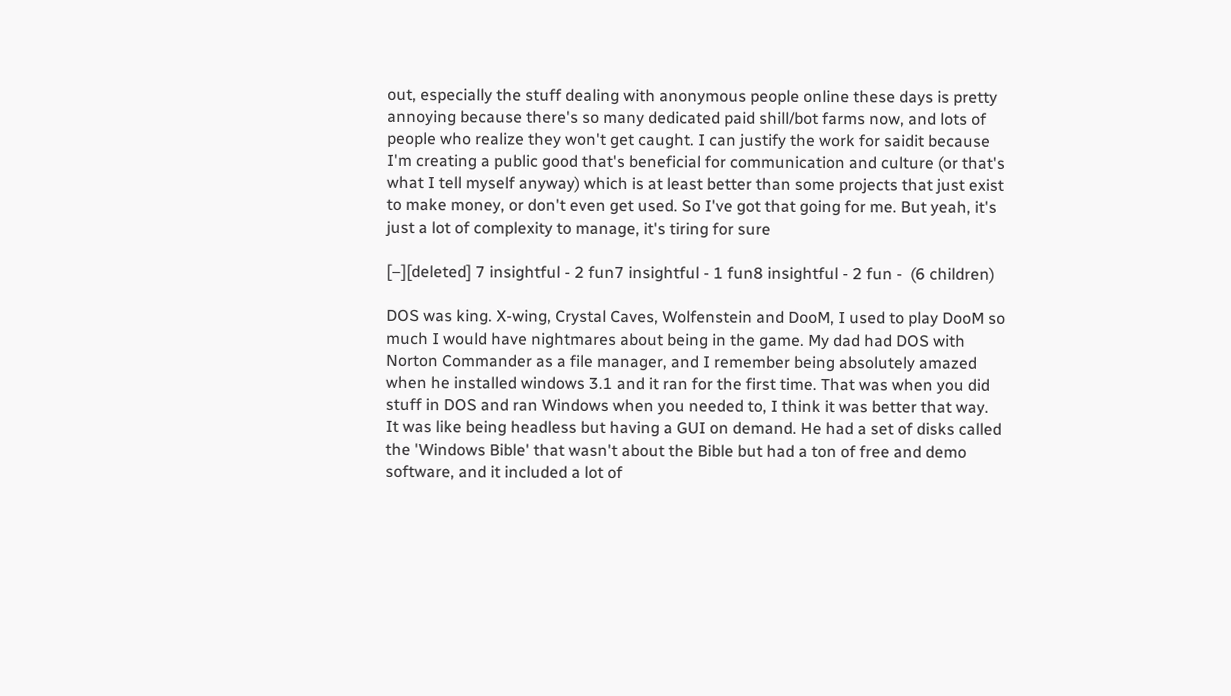out, especially the stuff dealing with anonymous people online these days is pretty annoying because there's so many dedicated paid shill/bot farms now, and lots of people who realize they won't get caught. I can justify the work for saidit because I'm creating a public good that's beneficial for communication and culture (or that's what I tell myself anyway) which is at least better than some projects that just exist to make money, or don't even get used. So I've got that going for me. But yeah, it's just a lot of complexity to manage, it's tiring for sure

[–][deleted] 7 insightful - 2 fun7 insightful - 1 fun8 insightful - 2 fun -  (6 children)

DOS was king. X-wing, Crystal Caves, Wolfenstein and DooM, I used to play DooM so much I would have nightmares about being in the game. My dad had DOS with Norton Commander as a file manager, and I remember being absolutely amazed when he installed windows 3.1 and it ran for the first time. That was when you did stuff in DOS and ran Windows when you needed to, I think it was better that way. It was like being headless but having a GUI on demand. He had a set of disks called the 'Windows Bible' that wasn't about the Bible but had a ton of free and demo software, and it included a lot of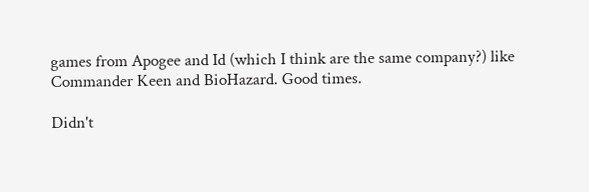games from Apogee and Id (which I think are the same company?) like Commander Keen and BioHazard. Good times.

Didn't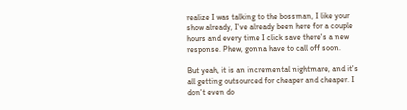realize I was talking to the bossman, I like your show already, I've already been here for a couple hours and every time I click save there's a new response. Phew, gonna have to call off soon.

But yeah, it is an incremental nightmare, and it's all getting outsourced for cheaper and cheaper. I don't even do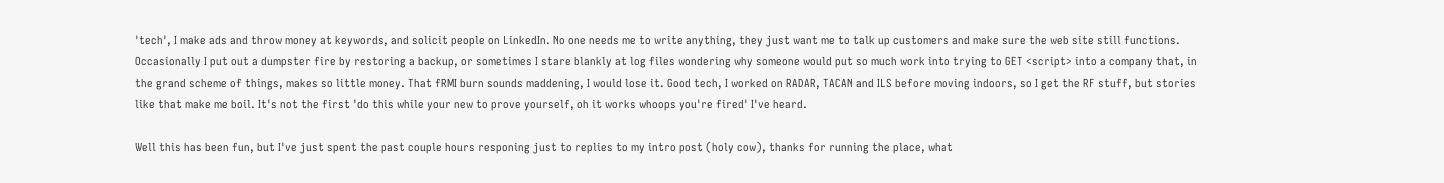'tech', I make ads and throw money at keywords, and solicit people on LinkedIn. No one needs me to write anything, they just want me to talk up customers and make sure the web site still functions. Occasionally I put out a dumpster fire by restoring a backup, or sometimes I stare blankly at log files wondering why someone would put so much work into trying to GET <script> into a company that, in the grand scheme of things, makes so little money. That fRMI burn sounds maddening, I would lose it. Good tech, I worked on RADAR, TACAN and ILS before moving indoors, so I get the RF stuff, but stories like that make me boil. It's not the first 'do this while your new to prove yourself, oh it works whoops you're fired' I've heard.

Well this has been fun, but I've just spent the past couple hours responing just to replies to my intro post (holy cow), thanks for running the place, what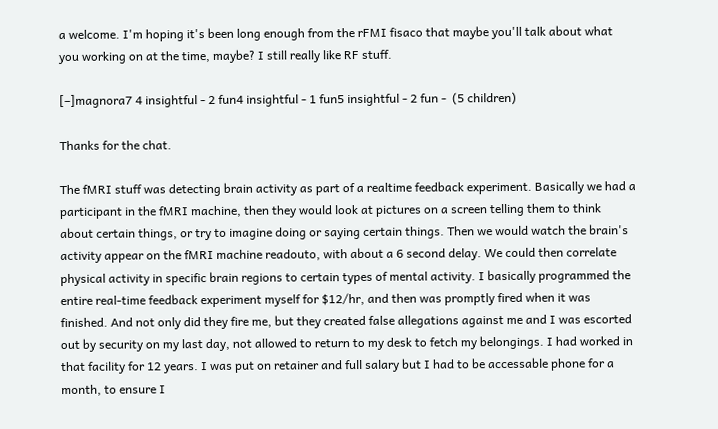a welcome. I'm hoping it's been long enough from the rFMI fisaco that maybe you'll talk about what you working on at the time, maybe? I still really like RF stuff.

[–]magnora7 4 insightful - 2 fun4 insightful - 1 fun5 insightful - 2 fun -  (5 children)

Thanks for the chat.

The fMRI stuff was detecting brain activity as part of a realtime feedback experiment. Basically we had a participant in the fMRI machine, then they would look at pictures on a screen telling them to think about certain things, or try to imagine doing or saying certain things. Then we would watch the brain's activity appear on the fMRI machine readouto, with about a 6 second delay. We could then correlate physical activity in specific brain regions to certain types of mental activity. I basically programmed the entire real-time feedback experiment myself for $12/hr, and then was promptly fired when it was finished. And not only did they fire me, but they created false allegations against me and I was escorted out by security on my last day, not allowed to return to my desk to fetch my belongings. I had worked in that facility for 12 years. I was put on retainer and full salary but I had to be accessable phone for a month, to ensure I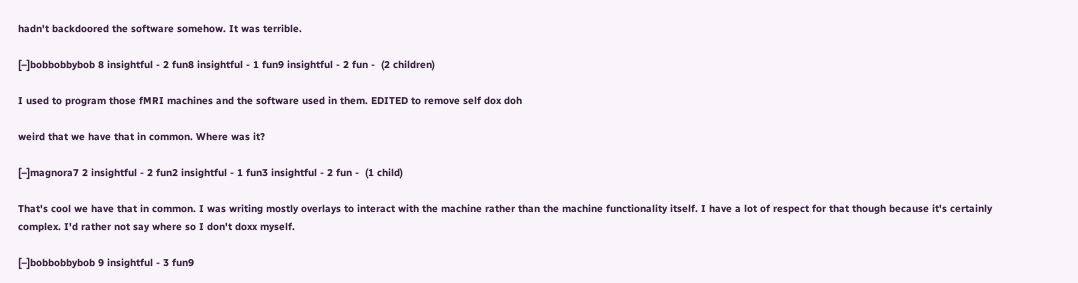hadn't backdoored the software somehow. It was terrible.

[–]bobbobbybob 8 insightful - 2 fun8 insightful - 1 fun9 insightful - 2 fun -  (2 children)

I used to program those fMRI machines and the software used in them. EDITED to remove self dox doh

weird that we have that in common. Where was it?

[–]magnora7 2 insightful - 2 fun2 insightful - 1 fun3 insightful - 2 fun -  (1 child)

That's cool we have that in common. I was writing mostly overlays to interact with the machine rather than the machine functionality itself. I have a lot of respect for that though because it's certainly complex. I'd rather not say where so I don't doxx myself.

[–]bobbobbybob 9 insightful - 3 fun9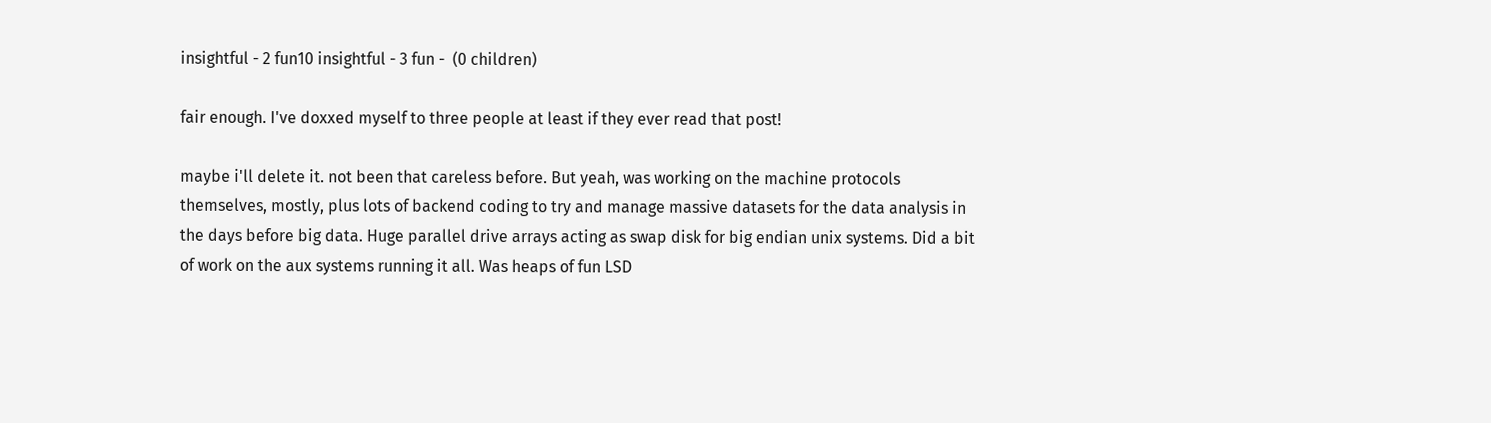insightful - 2 fun10 insightful - 3 fun -  (0 children)

fair enough. I've doxxed myself to three people at least if they ever read that post!

maybe i'll delete it. not been that careless before. But yeah, was working on the machine protocols themselves, mostly, plus lots of backend coding to try and manage massive datasets for the data analysis in the days before big data. Huge parallel drive arrays acting as swap disk for big endian unix systems. Did a bit of work on the aux systems running it all. Was heaps of fun LSD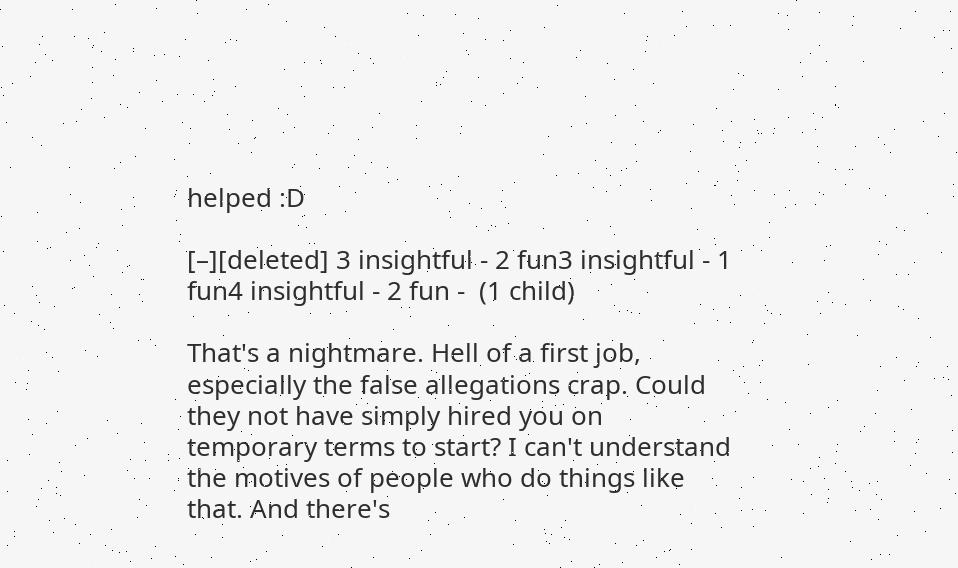helped :D

[–][deleted] 3 insightful - 2 fun3 insightful - 1 fun4 insightful - 2 fun -  (1 child)

That's a nightmare. Hell of a first job, especially the false allegations crap. Could they not have simply hired you on temporary terms to start? I can't understand the motives of people who do things like that. And there's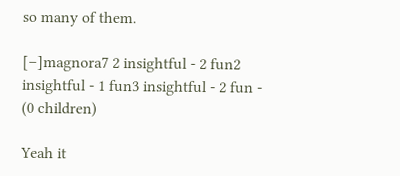so many of them.

[–]magnora7 2 insightful - 2 fun2 insightful - 1 fun3 insightful - 2 fun -  (0 children)

Yeah it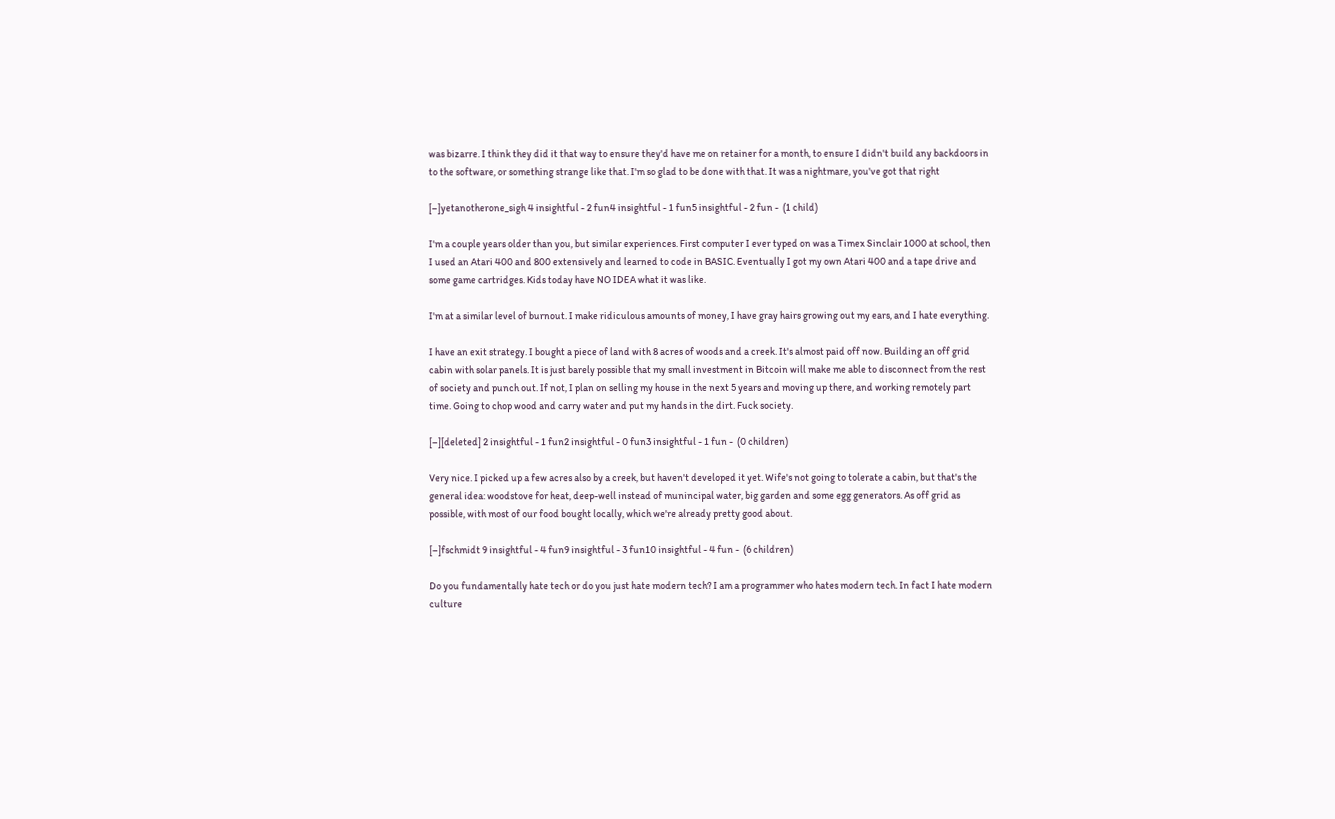was bizarre. I think they did it that way to ensure they'd have me on retainer for a month, to ensure I didn't build any backdoors in to the software, or something strange like that. I'm so glad to be done with that. It was a nightmare, you've got that right

[–]yetanotherone_sigh 4 insightful - 2 fun4 insightful - 1 fun5 insightful - 2 fun -  (1 child)

I'm a couple years older than you, but similar experiences. First computer I ever typed on was a Timex Sinclair 1000 at school, then I used an Atari 400 and 800 extensively and learned to code in BASIC. Eventually I got my own Atari 400 and a tape drive and some game cartridges. Kids today have NO IDEA what it was like.

I'm at a similar level of burnout. I make ridiculous amounts of money, I have gray hairs growing out my ears, and I hate everything.

I have an exit strategy. I bought a piece of land with 8 acres of woods and a creek. It's almost paid off now. Building an off grid cabin with solar panels. It is just barely possible that my small investment in Bitcoin will make me able to disconnect from the rest of society and punch out. If not, I plan on selling my house in the next 5 years and moving up there, and working remotely part time. Going to chop wood and carry water and put my hands in the dirt. Fuck society.

[–][deleted] 2 insightful - 1 fun2 insightful - 0 fun3 insightful - 1 fun -  (0 children)

Very nice. I picked up a few acres also by a creek, but haven't developed it yet. Wife's not going to tolerate a cabin, but that's the general idea: woodstove for heat, deep-well instead of munincipal water, big garden and some egg generators. As off grid as possible, with most of our food bought locally, which we're already pretty good about.

[–]fschmidt 9 insightful - 4 fun9 insightful - 3 fun10 insightful - 4 fun -  (6 children)

Do you fundamentally hate tech or do you just hate modern tech? I am a programmer who hates modern tech. In fact I hate modern culture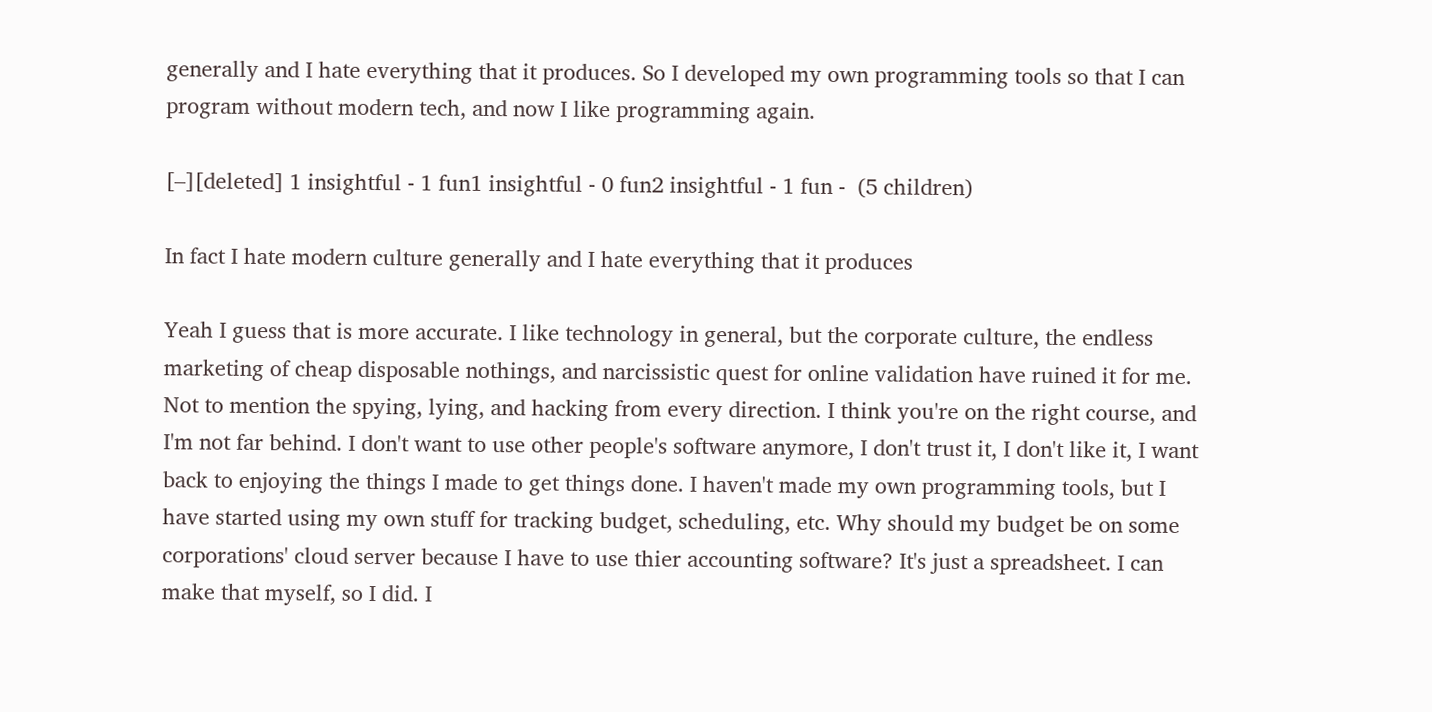generally and I hate everything that it produces. So I developed my own programming tools so that I can program without modern tech, and now I like programming again.

[–][deleted] 1 insightful - 1 fun1 insightful - 0 fun2 insightful - 1 fun -  (5 children)

In fact I hate modern culture generally and I hate everything that it produces

Yeah I guess that is more accurate. I like technology in general, but the corporate culture, the endless marketing of cheap disposable nothings, and narcissistic quest for online validation have ruined it for me. Not to mention the spying, lying, and hacking from every direction. I think you're on the right course, and I'm not far behind. I don't want to use other people's software anymore, I don't trust it, I don't like it, I want back to enjoying the things I made to get things done. I haven't made my own programming tools, but I have started using my own stuff for tracking budget, scheduling, etc. Why should my budget be on some corporations' cloud server because I have to use thier accounting software? It's just a spreadsheet. I can make that myself, so I did. I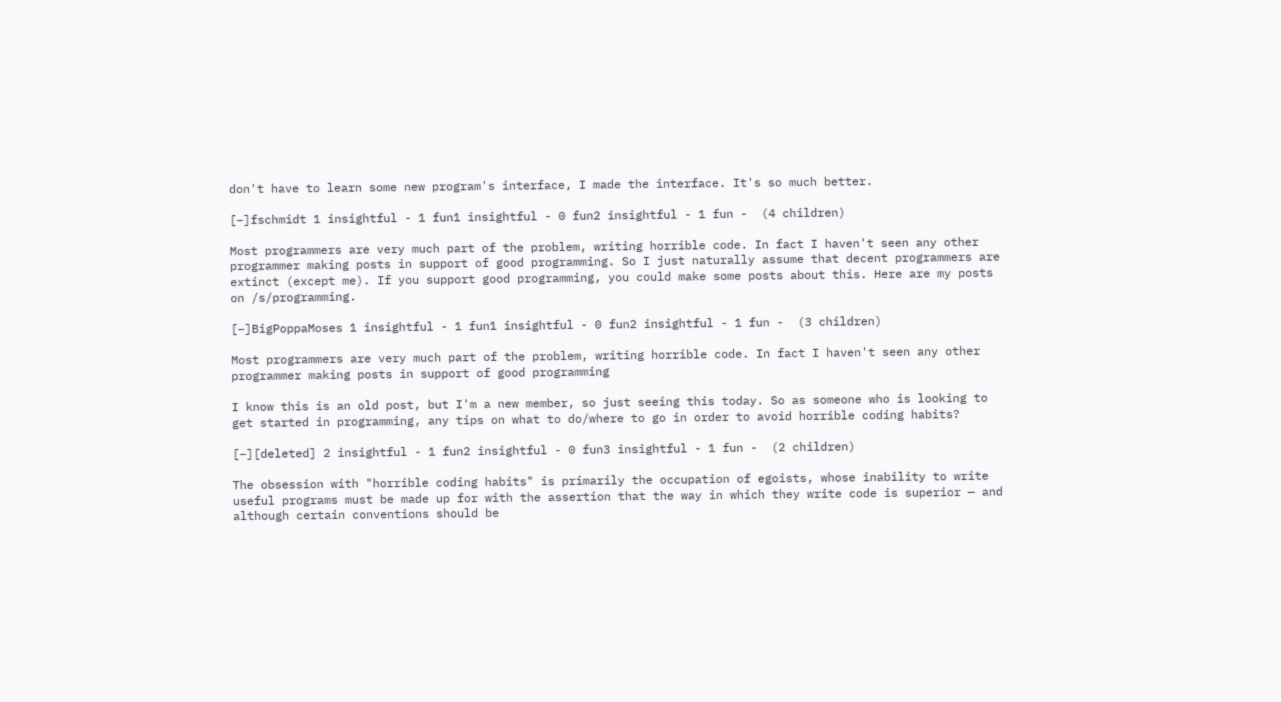don't have to learn some new program's interface, I made the interface. It's so much better.

[–]fschmidt 1 insightful - 1 fun1 insightful - 0 fun2 insightful - 1 fun -  (4 children)

Most programmers are very much part of the problem, writing horrible code. In fact I haven't seen any other programmer making posts in support of good programming. So I just naturally assume that decent programmers are extinct (except me). If you support good programming, you could make some posts about this. Here are my posts on /s/programming.

[–]BigPoppaMoses 1 insightful - 1 fun1 insightful - 0 fun2 insightful - 1 fun -  (3 children)

Most programmers are very much part of the problem, writing horrible code. In fact I haven't seen any other programmer making posts in support of good programming

I know this is an old post, but I'm a new member, so just seeing this today. So as someone who is looking to get started in programming, any tips on what to do/where to go in order to avoid horrible coding habits?

[–][deleted] 2 insightful - 1 fun2 insightful - 0 fun3 insightful - 1 fun -  (2 children)

The obsession with "horrible coding habits" is primarily the occupation of egoists, whose inability to write useful programs must be made up for with the assertion that the way in which they write code is superior — and although certain conventions should be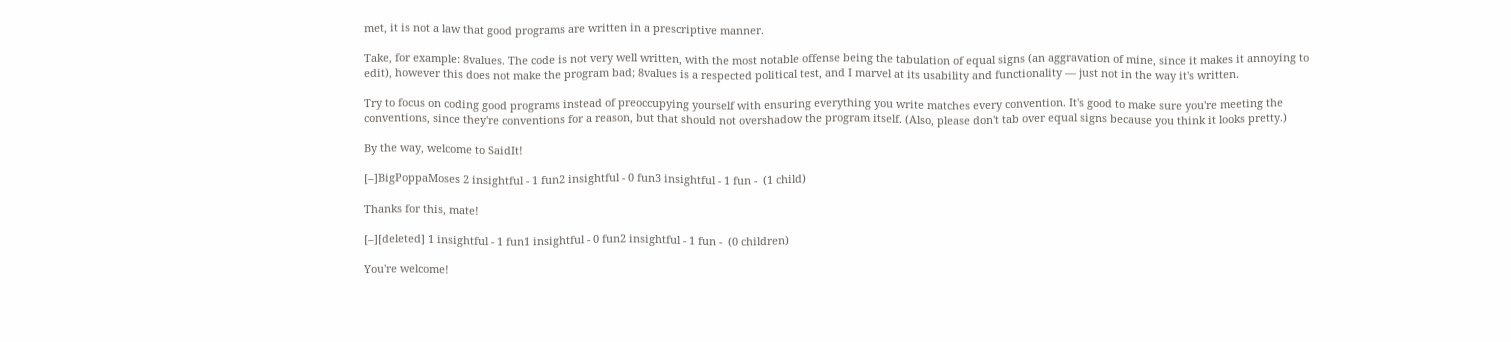met, it is not a law that good programs are written in a prescriptive manner.

Take, for example: 8values. The code is not very well written, with the most notable offense being the tabulation of equal signs (an aggravation of mine, since it makes it annoying to edit), however this does not make the program bad; 8values is a respected political test, and I marvel at its usability and functionality — just not in the way it's written.

Try to focus on coding good programs instead of preoccupying yourself with ensuring everything you write matches every convention. It's good to make sure you're meeting the conventions, since they're conventions for a reason, but that should not overshadow the program itself. (Also, please don't tab over equal signs because you think it looks pretty.)

By the way, welcome to SaidIt!

[–]BigPoppaMoses 2 insightful - 1 fun2 insightful - 0 fun3 insightful - 1 fun -  (1 child)

Thanks for this, mate!

[–][deleted] 1 insightful - 1 fun1 insightful - 0 fun2 insightful - 1 fun -  (0 children)

You're welcome!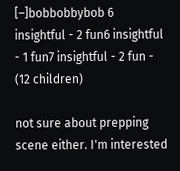[–]bobbobbybob 6 insightful - 2 fun6 insightful - 1 fun7 insightful - 2 fun -  (12 children)

not sure about prepping scene either. I'm interested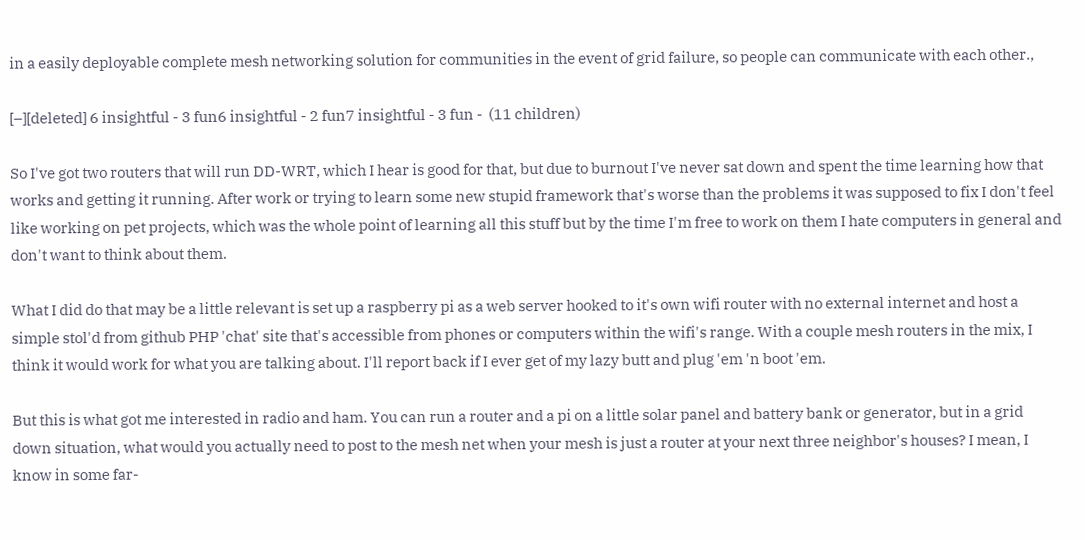in a easily deployable complete mesh networking solution for communities in the event of grid failure, so people can communicate with each other.,

[–][deleted] 6 insightful - 3 fun6 insightful - 2 fun7 insightful - 3 fun -  (11 children)

So I've got two routers that will run DD-WRT, which I hear is good for that, but due to burnout I've never sat down and spent the time learning how that works and getting it running. After work or trying to learn some new stupid framework that's worse than the problems it was supposed to fix I don't feel like working on pet projects, which was the whole point of learning all this stuff but by the time I'm free to work on them I hate computers in general and don't want to think about them.

What I did do that may be a little relevant is set up a raspberry pi as a web server hooked to it's own wifi router with no external internet and host a simple stol'd from github PHP 'chat' site that's accessible from phones or computers within the wifi's range. With a couple mesh routers in the mix, I think it would work for what you are talking about. I'll report back if I ever get of my lazy butt and plug 'em 'n boot 'em.

But this is what got me interested in radio and ham. You can run a router and a pi on a little solar panel and battery bank or generator, but in a grid down situation, what would you actually need to post to the mesh net when your mesh is just a router at your next three neighbor's houses? I mean, I know in some far-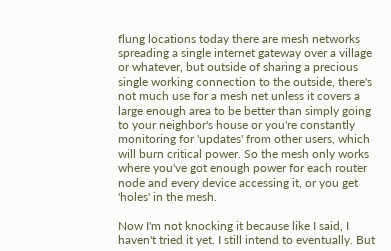flung locations today there are mesh networks spreading a single internet gateway over a village or whatever, but outside of sharing a precious single working connection to the outside, there's not much use for a mesh net unless it covers a large enough area to be better than simply going to your neighbor's house or you're constantly monitoring for 'updates' from other users, which will burn critical power. So the mesh only works where you've got enough power for each router node and every device accessing it, or you get 'holes' in the mesh.

Now I'm not knocking it because like I said, I haven't tried it yet. I still intend to eventually. But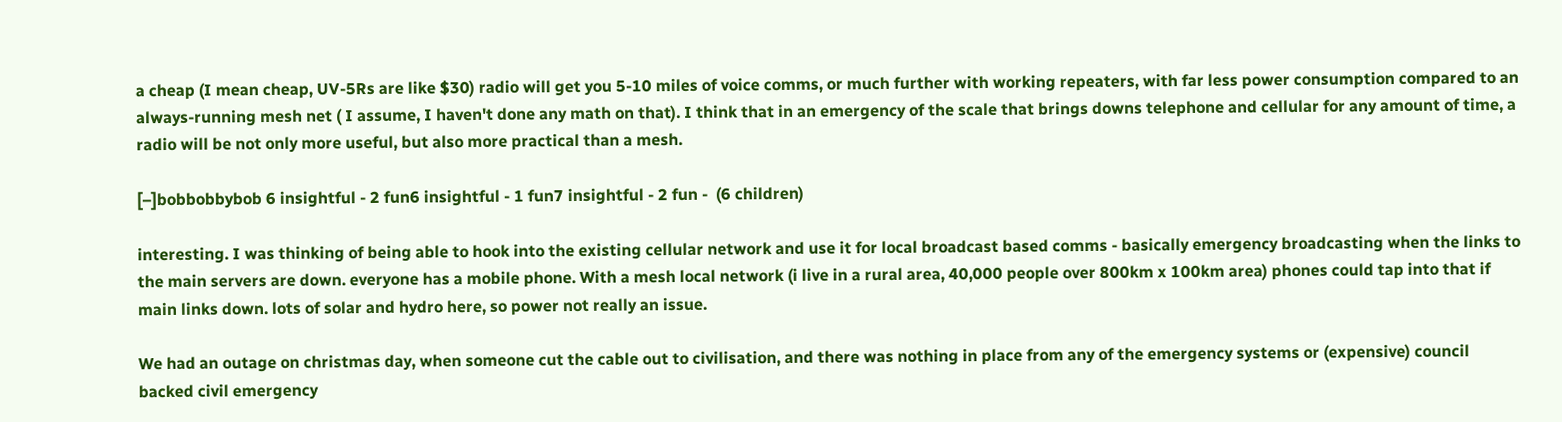a cheap (I mean cheap, UV-5Rs are like $30) radio will get you 5-10 miles of voice comms, or much further with working repeaters, with far less power consumption compared to an always-running mesh net ( I assume, I haven't done any math on that). I think that in an emergency of the scale that brings downs telephone and cellular for any amount of time, a radio will be not only more useful, but also more practical than a mesh.

[–]bobbobbybob 6 insightful - 2 fun6 insightful - 1 fun7 insightful - 2 fun -  (6 children)

interesting. I was thinking of being able to hook into the existing cellular network and use it for local broadcast based comms - basically emergency broadcasting when the links to the main servers are down. everyone has a mobile phone. With a mesh local network (i live in a rural area, 40,000 people over 800km x 100km area) phones could tap into that if main links down. lots of solar and hydro here, so power not really an issue.

We had an outage on christmas day, when someone cut the cable out to civilisation, and there was nothing in place from any of the emergency systems or (expensive) council backed civil emergency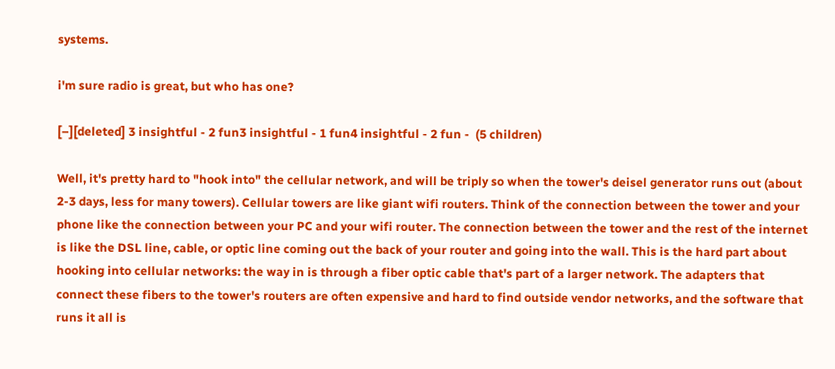systems.

i'm sure radio is great, but who has one?

[–][deleted] 3 insightful - 2 fun3 insightful - 1 fun4 insightful - 2 fun -  (5 children)

Well, it's pretty hard to "hook into" the cellular network, and will be triply so when the tower's deisel generator runs out (about 2-3 days, less for many towers). Cellular towers are like giant wifi routers. Think of the connection between the tower and your phone like the connection between your PC and your wifi router. The connection between the tower and the rest of the internet is like the DSL line, cable, or optic line coming out the back of your router and going into the wall. This is the hard part about hooking into cellular networks: the way in is through a fiber optic cable that's part of a larger network. The adapters that connect these fibers to the tower's routers are often expensive and hard to find outside vendor networks, and the software that runs it all is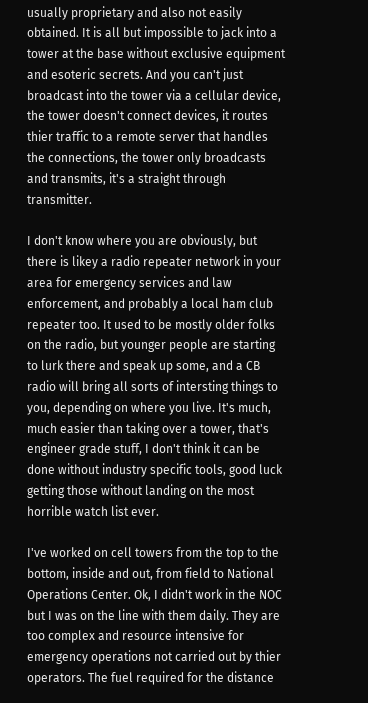usually proprietary and also not easily obtained. It is all but impossible to jack into a tower at the base without exclusive equipment and esoteric secrets. And you can't just broadcast into the tower via a cellular device, the tower doesn't connect devices, it routes thier traffic to a remote server that handles the connections, the tower only broadcasts and transmits, it's a straight through transmitter.

I don't know where you are obviously, but there is likey a radio repeater network in your area for emergency services and law enforcement, and probably a local ham club repeater too. It used to be mostly older folks on the radio, but younger people are starting to lurk there and speak up some, and a CB radio will bring all sorts of intersting things to you, depending on where you live. It's much, much easier than taking over a tower, that's engineer grade stuff, I don't think it can be done without industry specific tools, good luck getting those without landing on the most horrible watch list ever.

I've worked on cell towers from the top to the bottom, inside and out, from field to National Operations Center. Ok, I didn't work in the NOC but I was on the line with them daily. They are too complex and resource intensive for emergency operations not carried out by thier operators. The fuel required for the distance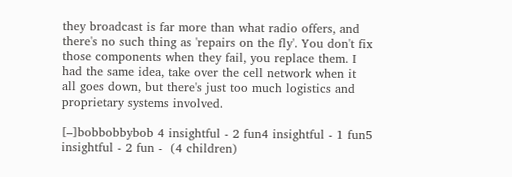they broadcast is far more than what radio offers, and there's no such thing as 'repairs on the fly'. You don't fix those components when they fail, you replace them. I had the same idea, take over the cell network when it all goes down, but there's just too much logistics and proprietary systems involved.

[–]bobbobbybob 4 insightful - 2 fun4 insightful - 1 fun5 insightful - 2 fun -  (4 children)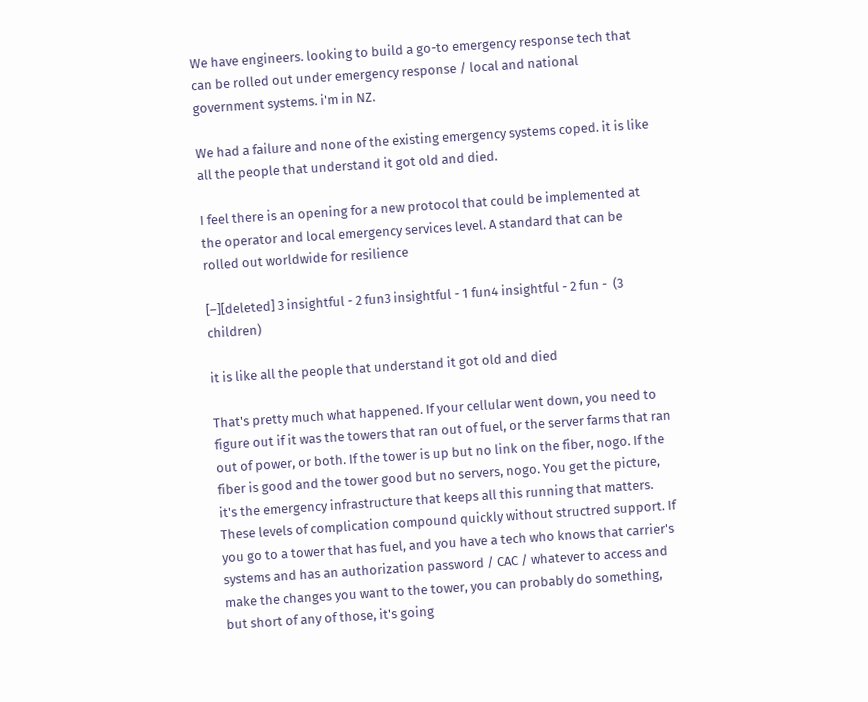We have engineers. looking to build a go-to emergency response tech that can be rolled out under emergency response / local and national government systems. i'm in NZ.

We had a failure and none of the existing emergency systems coped. it is like all the people that understand it got old and died.

I feel there is an opening for a new protocol that could be implemented at the operator and local emergency services level. A standard that can be rolled out worldwide for resilience

[–][deleted] 3 insightful - 2 fun3 insightful - 1 fun4 insightful - 2 fun -  (3 children)

it is like all the people that understand it got old and died

That's pretty much what happened. If your cellular went down, you need to figure out if it was the towers that ran out of fuel, or the server farms that ran out of power, or both. If the tower is up but no link on the fiber, nogo. If the fiber is good and the tower good but no servers, nogo. You get the picture, it's the emergency infrastructure that keeps all this running that matters. These levels of complication compound quickly without structred support. If you go to a tower that has fuel, and you have a tech who knows that carrier's systems and has an authorization password / CAC / whatever to access and make the changes you want to the tower, you can probably do something, but short of any of those, it's going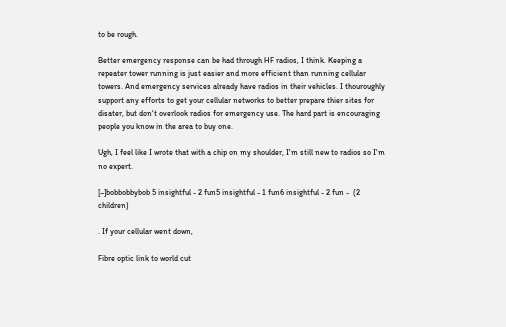to be rough.

Better emergency response can be had through HF radios, I think. Keeping a repeater tower running is just easier and more efficient than running cellular towers. And emergency services already have radios in their vehicles. I thouroughly support any efforts to get your cellular networks to better prepare thier sites for disater, but don't overlook radios for emergency use. The hard part is encouraging people you know in the area to buy one.

Ugh, I feel like I wrote that with a chip on my shoulder, I'm still new to radios so I'm no expert.

[–]bobbobbybob 5 insightful - 2 fun5 insightful - 1 fun6 insightful - 2 fun -  (2 children)

. If your cellular went down,

Fibre optic link to world cut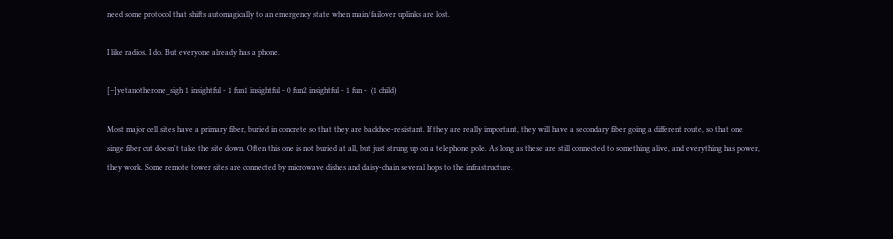need some protocol that shifts automagically to an emergency state when main/failover uplinks are lost.

I like radios. I do. But everyone already has a phone.

[–]yetanotherone_sigh 1 insightful - 1 fun1 insightful - 0 fun2 insightful - 1 fun -  (1 child)

Most major cell sites have a primary fiber, buried in concrete so that they are backhoe-resistant. If they are really important, they will have a secondary fiber going a different route, so that one singe fiber cut doesn't take the site down. Often this one is not buried at all, but just strung up on a telephone pole. As long as these are still connected to something alive, and everything has power, they work. Some remote tower sites are connected by microwave dishes and daisy-chain several hops to the infrastructure.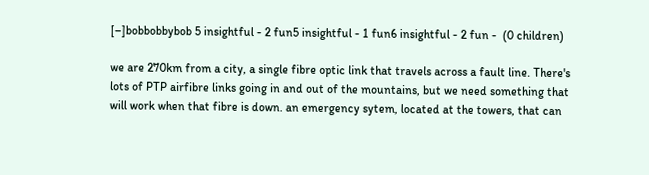[–]bobbobbybob 5 insightful - 2 fun5 insightful - 1 fun6 insightful - 2 fun -  (0 children)

we are 270km from a city, a single fibre optic link that travels across a fault line. There's lots of PTP airfibre links going in and out of the mountains, but we need something that will work when that fibre is down. an emergency sytem, located at the towers, that can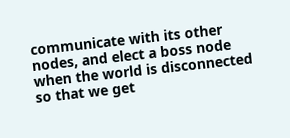communicate with its other nodes, and elect a boss node when the world is disconnected so that we get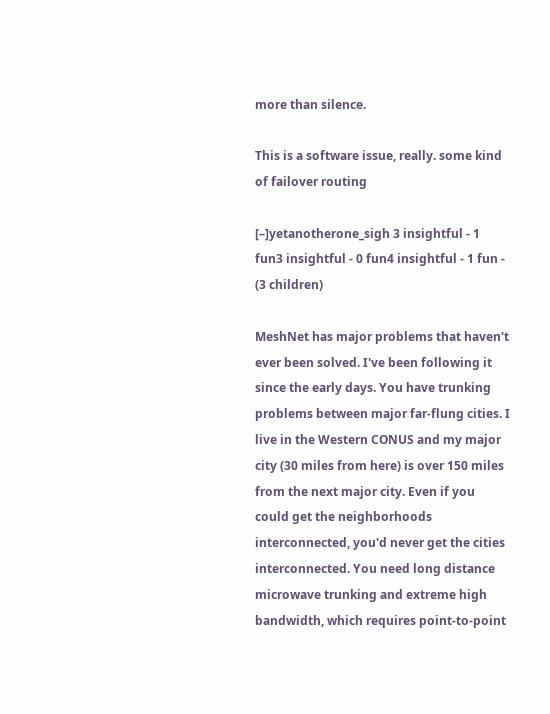more than silence.

This is a software issue, really. some kind of failover routing

[–]yetanotherone_sigh 3 insightful - 1 fun3 insightful - 0 fun4 insightful - 1 fun -  (3 children)

MeshNet has major problems that haven't ever been solved. I've been following it since the early days. You have trunking problems between major far-flung cities. I live in the Western CONUS and my major city (30 miles from here) is over 150 miles from the next major city. Even if you could get the neighborhoods interconnected, you'd never get the cities interconnected. You need long distance microwave trunking and extreme high bandwidth, which requires point-to-point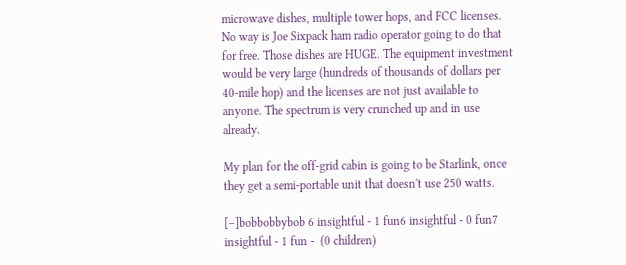microwave dishes, multiple tower hops, and FCC licenses. No way is Joe Sixpack ham radio operator going to do that for free. Those dishes are HUGE. The equipment investment would be very large (hundreds of thousands of dollars per 40-mile hop) and the licenses are not just available to anyone. The spectrum is very crunched up and in use already.

My plan for the off-grid cabin is going to be Starlink, once they get a semi-portable unit that doesn't use 250 watts.

[–]bobbobbybob 6 insightful - 1 fun6 insightful - 0 fun7 insightful - 1 fun -  (0 children)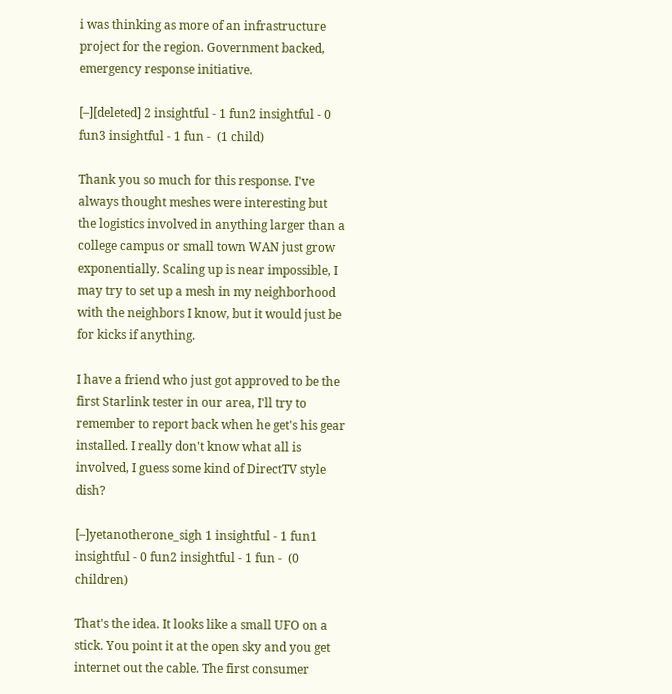i was thinking as more of an infrastructure project for the region. Government backed, emergency response initiative.

[–][deleted] 2 insightful - 1 fun2 insightful - 0 fun3 insightful - 1 fun -  (1 child)

Thank you so much for this response. I've always thought meshes were interesting but the logistics involved in anything larger than a college campus or small town WAN just grow exponentially. Scaling up is near impossible, I may try to set up a mesh in my neighborhood with the neighbors I know, but it would just be for kicks if anything.

I have a friend who just got approved to be the first Starlink tester in our area, I'll try to remember to report back when he get's his gear installed. I really don't know what all is involved, I guess some kind of DirectTV style dish?

[–]yetanotherone_sigh 1 insightful - 1 fun1 insightful - 0 fun2 insightful - 1 fun -  (0 children)

That's the idea. It looks like a small UFO on a stick. You point it at the open sky and you get internet out the cable. The first consumer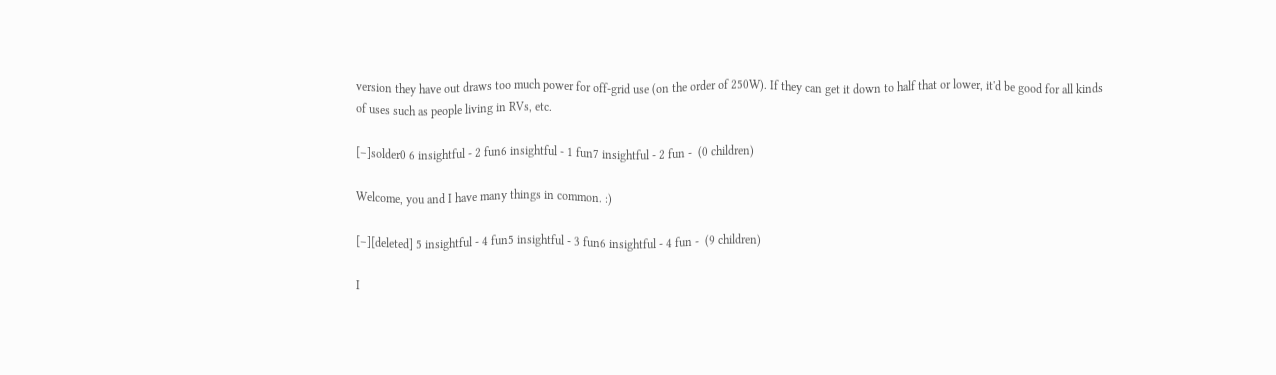version they have out draws too much power for off-grid use (on the order of 250W). If they can get it down to half that or lower, it'd be good for all kinds of uses such as people living in RVs, etc.

[–]solder0 6 insightful - 2 fun6 insightful - 1 fun7 insightful - 2 fun -  (0 children)

Welcome, you and I have many things in common. :)

[–][deleted] 5 insightful - 4 fun5 insightful - 3 fun6 insightful - 4 fun -  (9 children)

I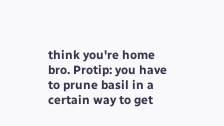think you're home bro. Protip: you have to prune basil in a certain way to get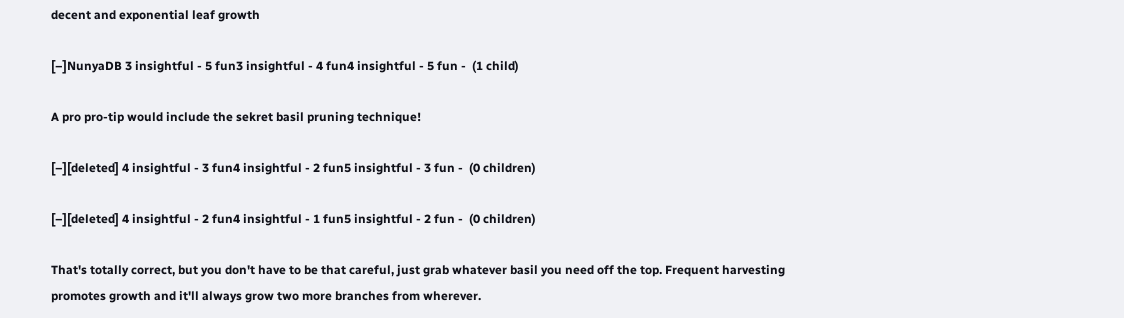decent and exponential leaf growth

[–]NunyaDB 3 insightful - 5 fun3 insightful - 4 fun4 insightful - 5 fun -  (1 child)

A pro pro-tip would include the sekret basil pruning technique!

[–][deleted] 4 insightful - 3 fun4 insightful - 2 fun5 insightful - 3 fun -  (0 children)

[–][deleted] 4 insightful - 2 fun4 insightful - 1 fun5 insightful - 2 fun -  (0 children)

That's totally correct, but you don't have to be that careful, just grab whatever basil you need off the top. Frequent harvesting promotes growth and it'll always grow two more branches from wherever.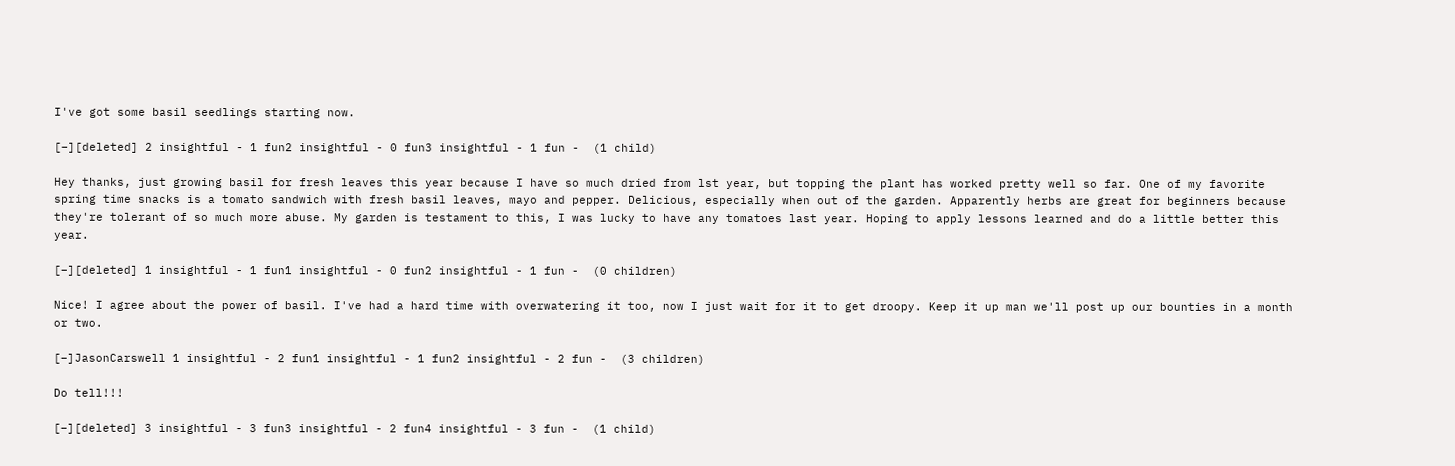I've got some basil seedlings starting now.

[–][deleted] 2 insightful - 1 fun2 insightful - 0 fun3 insightful - 1 fun -  (1 child)

Hey thanks, just growing basil for fresh leaves this year because I have so much dried from lst year, but topping the plant has worked pretty well so far. One of my favorite spring time snacks is a tomato sandwich with fresh basil leaves, mayo and pepper. Delicious, especially when out of the garden. Apparently herbs are great for beginners because they're tolerant of so much more abuse. My garden is testament to this, I was lucky to have any tomatoes last year. Hoping to apply lessons learned and do a little better this year.

[–][deleted] 1 insightful - 1 fun1 insightful - 0 fun2 insightful - 1 fun -  (0 children)

Nice! I agree about the power of basil. I've had a hard time with overwatering it too, now I just wait for it to get droopy. Keep it up man we'll post up our bounties in a month or two.

[–]JasonCarswell 1 insightful - 2 fun1 insightful - 1 fun2 insightful - 2 fun -  (3 children)

Do tell!!!

[–][deleted] 3 insightful - 3 fun3 insightful - 2 fun4 insightful - 3 fun -  (1 child)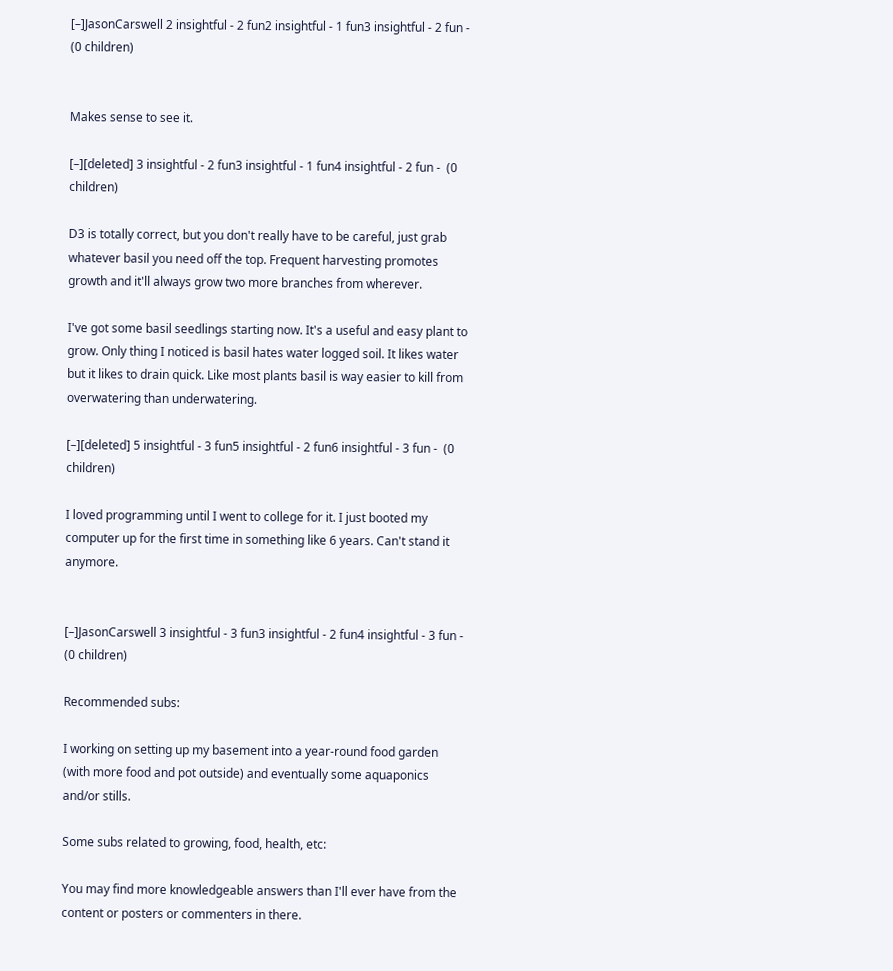[–]JasonCarswell 2 insightful - 2 fun2 insightful - 1 fun3 insightful - 2 fun -  (0 children)


Makes sense to see it.

[–][deleted] 3 insightful - 2 fun3 insightful - 1 fun4 insightful - 2 fun -  (0 children)

D3 is totally correct, but you don't really have to be careful, just grab whatever basil you need off the top. Frequent harvesting promotes growth and it'll always grow two more branches from wherever.

I've got some basil seedlings starting now. It's a useful and easy plant to grow. Only thing I noticed is basil hates water logged soil. It likes water but it likes to drain quick. Like most plants basil is way easier to kill from overwatering than underwatering.

[–][deleted] 5 insightful - 3 fun5 insightful - 2 fun6 insightful - 3 fun -  (0 children)

I loved programming until I went to college for it. I just booted my computer up for the first time in something like 6 years. Can't stand it anymore.


[–]JasonCarswell 3 insightful - 3 fun3 insightful - 2 fun4 insightful - 3 fun -  (0 children)

Recommended subs:

I working on setting up my basement into a year-round food garden (with more food and pot outside) and eventually some aquaponics and/or stills.

Some subs related to growing, food, health, etc:

You may find more knowledgeable answers than I'll ever have from the content or posters or commenters in there.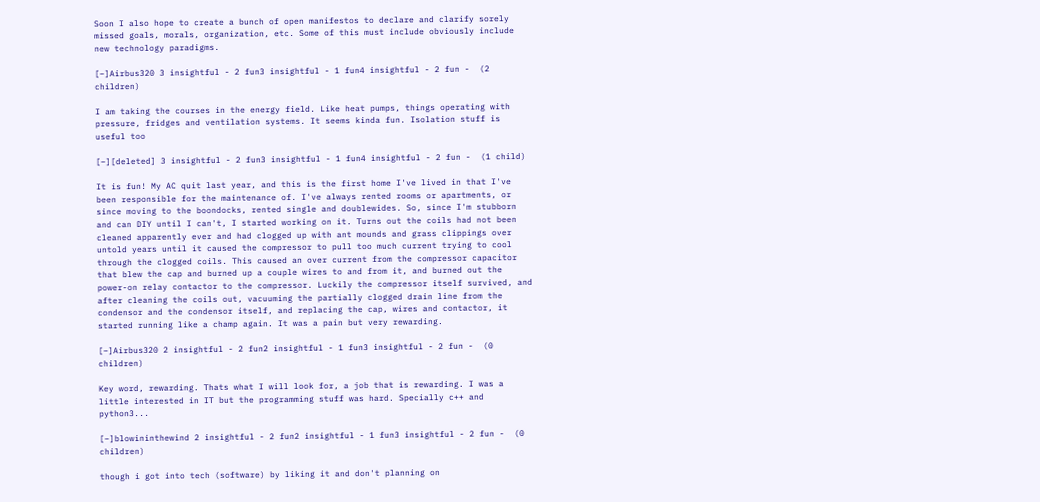Soon I also hope to create a bunch of open manifestos to declare and clarify sorely missed goals, morals, organization, etc. Some of this must include obviously include new technology paradigms.

[–]Airbus320 3 insightful - 2 fun3 insightful - 1 fun4 insightful - 2 fun -  (2 children)

I am taking the courses in the energy field. Like heat pumps, things operating with pressure, fridges and ventilation systems. It seems kinda fun. Isolation stuff is useful too

[–][deleted] 3 insightful - 2 fun3 insightful - 1 fun4 insightful - 2 fun -  (1 child)

It is fun! My AC quit last year, and this is the first home I've lived in that I've been responsible for the maintenance of. I've always rented rooms or apartments, or since moving to the boondocks, rented single and doublewides. So, since I'm stubborn and can DIY until I can't, I started working on it. Turns out the coils had not been cleaned apparently ever and had clogged up with ant mounds and grass clippings over untold years until it caused the compressor to pull too much current trying to cool through the clogged coils. This caused an over current from the compressor capacitor that blew the cap and burned up a couple wires to and from it, and burned out the power-on relay contactor to the compressor. Luckily the compressor itself survived, and after cleaning the coils out, vacuuming the partially clogged drain line from the condensor and the condensor itself, and replacing the cap, wires and contactor, it started running like a champ again. It was a pain but very rewarding.

[–]Airbus320 2 insightful - 2 fun2 insightful - 1 fun3 insightful - 2 fun -  (0 children)

Key word, rewarding. Thats what I will look for, a job that is rewarding. I was a little interested in IT but the programming stuff was hard. Specially c++ and python3...

[–]blowininthewind 2 insightful - 2 fun2 insightful - 1 fun3 insightful - 2 fun -  (0 children)

though i got into tech (software) by liking it and don't planning on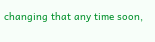changing that any time soon,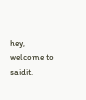hey, welcome to saidit.